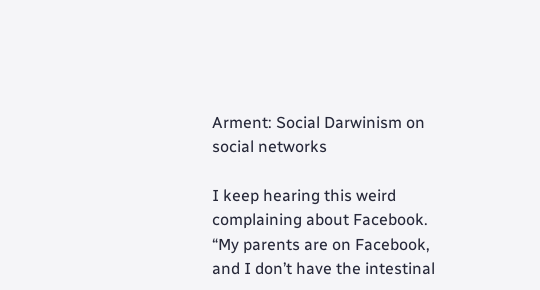Arment: Social Darwinism on social networks

I keep hearing this weird complaining about Facebook. “My parents are on Facebook, and I don’t have the intestinal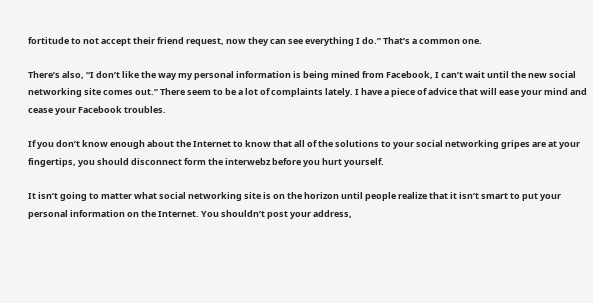fortitude to not accept their friend request, now they can see everything I do.” That’s a common one.

There’s also, “I don’t like the way my personal information is being mined from Facebook, I can’t wait until the new social networking site comes out.” There seem to be a lot of complaints lately. I have a piece of advice that will ease your mind and cease your Facebook troubles.

If you don’t know enough about the Internet to know that all of the solutions to your social networking gripes are at your fingertips, you should disconnect form the interwebz before you hurt yourself.

It isn’t going to matter what social networking site is on the horizon until people realize that it isn’t smart to put your personal information on the Internet. You shouldn’t post your address,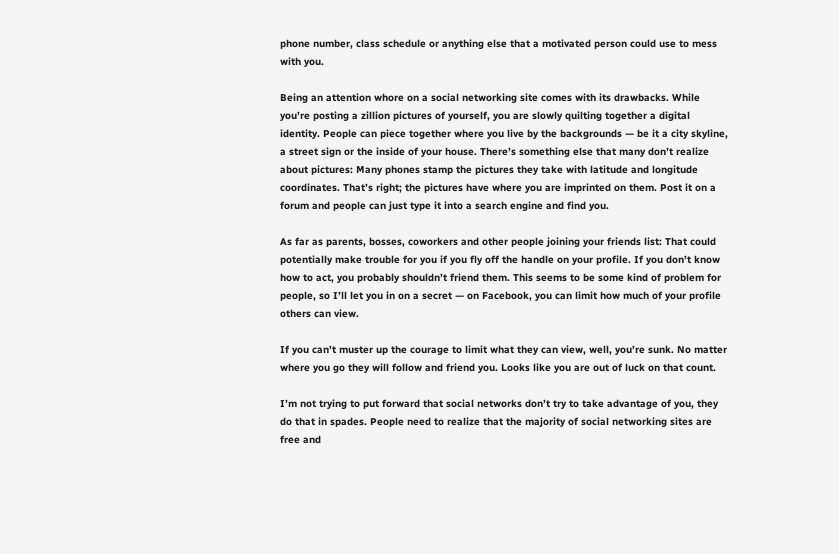phone number, class schedule or anything else that a motivated person could use to mess with you.

Being an attention whore on a social networking site comes with its drawbacks. While you’re posting a zillion pictures of yourself, you are slowly quilting together a digital identity. People can piece together where you live by the backgrounds — be it a city skyline, a street sign or the inside of your house. There’s something else that many don’t realize about pictures: Many phones stamp the pictures they take with latitude and longitude coordinates. That’s right; the pictures have where you are imprinted on them. Post it on a forum and people can just type it into a search engine and find you.

As far as parents, bosses, coworkers and other people joining your friends list: That could potentially make trouble for you if you fly off the handle on your profile. If you don’t know how to act, you probably shouldn’t friend them. This seems to be some kind of problem for people, so I’ll let you in on a secret — on Facebook, you can limit how much of your profile others can view.

If you can’t muster up the courage to limit what they can view, well, you’re sunk. No matter where you go they will follow and friend you. Looks like you are out of luck on that count.

I’m not trying to put forward that social networks don’t try to take advantage of you, they do that in spades. People need to realize that the majority of social networking sites are free and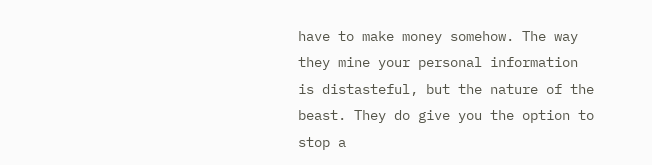have to make money somehow. The way they mine your personal information is distasteful, but the nature of the beast. They do give you the option to stop a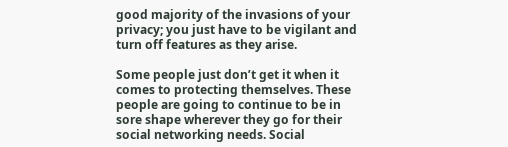good majority of the invasions of your privacy; you just have to be vigilant and turn off features as they arise.

Some people just don’t get it when it comes to protecting themselves. These people are going to continue to be in sore shape wherever they go for their social networking needs. Social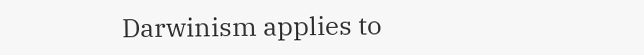Darwinism applies to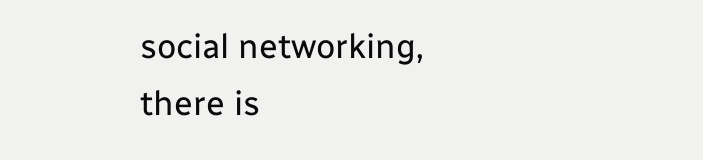social networking, there is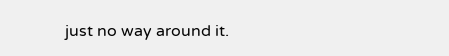just no way around it.